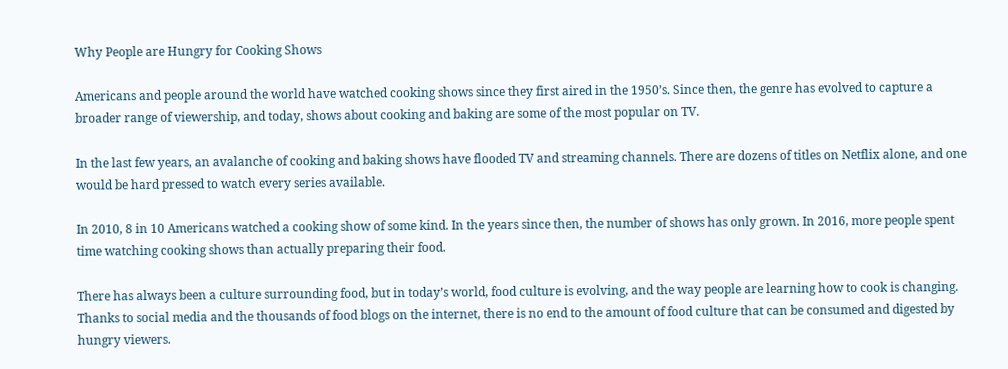Why People are Hungry for Cooking Shows

Americans and people around the world have watched cooking shows since they first aired in the 1950’s. Since then, the genre has evolved to capture a broader range of viewership, and today, shows about cooking and baking are some of the most popular on TV.

In the last few years, an avalanche of cooking and baking shows have flooded TV and streaming channels. There are dozens of titles on Netflix alone, and one would be hard pressed to watch every series available.

In 2010, 8 in 10 Americans watched a cooking show of some kind. In the years since then, the number of shows has only grown. In 2016, more people spent time watching cooking shows than actually preparing their food.

There has always been a culture surrounding food, but in today’s world, food culture is evolving, and the way people are learning how to cook is changing. Thanks to social media and the thousands of food blogs on the internet, there is no end to the amount of food culture that can be consumed and digested by hungry viewers.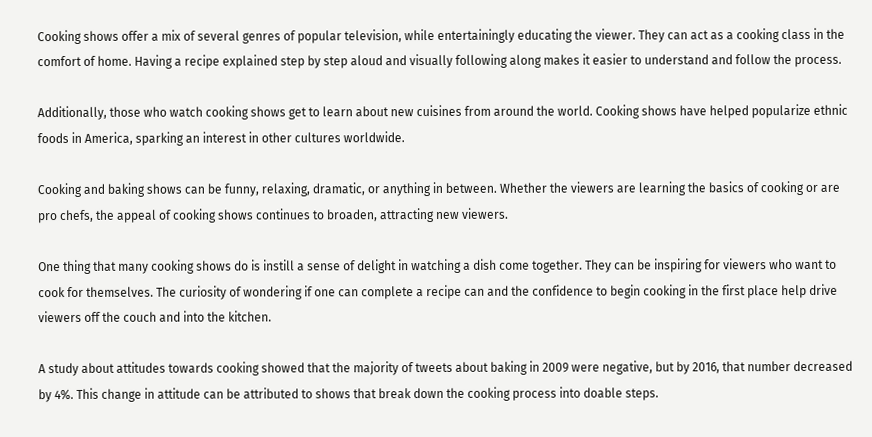Cooking shows offer a mix of several genres of popular television, while entertainingly educating the viewer. They can act as a cooking class in the comfort of home. Having a recipe explained step by step aloud and visually following along makes it easier to understand and follow the process.

Additionally, those who watch cooking shows get to learn about new cuisines from around the world. Cooking shows have helped popularize ethnic foods in America, sparking an interest in other cultures worldwide.

Cooking and baking shows can be funny, relaxing, dramatic, or anything in between. Whether the viewers are learning the basics of cooking or are pro chefs, the appeal of cooking shows continues to broaden, attracting new viewers.

One thing that many cooking shows do is instill a sense of delight in watching a dish come together. They can be inspiring for viewers who want to cook for themselves. The curiosity of wondering if one can complete a recipe can and the confidence to begin cooking in the first place help drive viewers off the couch and into the kitchen.

A study about attitudes towards cooking showed that the majority of tweets about baking in 2009 were negative, but by 2016, that number decreased by 4%. This change in attitude can be attributed to shows that break down the cooking process into doable steps.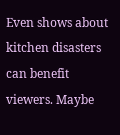Even shows about kitchen disasters can benefit viewers. Maybe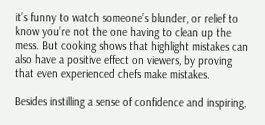it’s funny to watch someone’s blunder, or relief to know you’re not the one having to clean up the mess. But cooking shows that highlight mistakes can also have a positive effect on viewers, by proving that even experienced chefs make mistakes.

Besides instilling a sense of confidence and inspiring,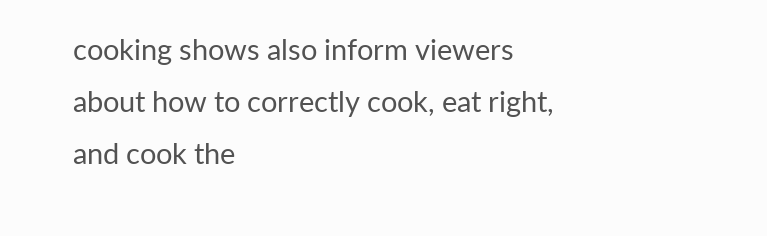cooking shows also inform viewers about how to correctly cook, eat right, and cook the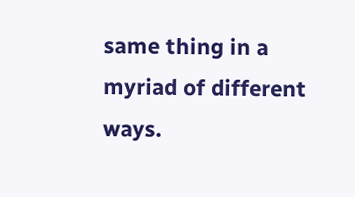same thing in a myriad of different ways.